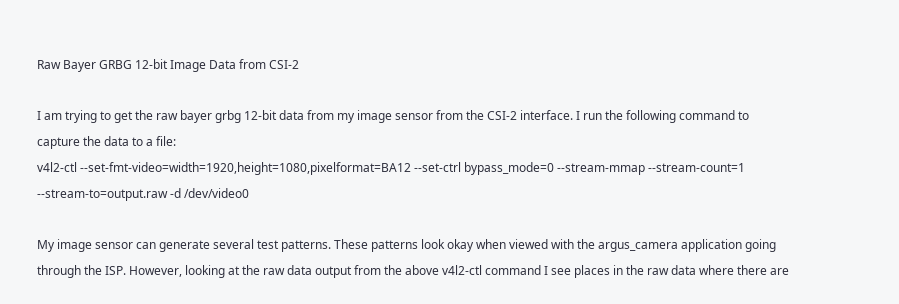Raw Bayer GRBG 12-bit Image Data from CSI-2

I am trying to get the raw bayer grbg 12-bit data from my image sensor from the CSI-2 interface. I run the following command to capture the data to a file:
v4l2-ctl --set-fmt-video=width=1920,height=1080,pixelformat=BA12 --set-ctrl bypass_mode=0 --stream-mmap --stream-count=1 --stream-to=output.raw -d /dev/video0

My image sensor can generate several test patterns. These patterns look okay when viewed with the argus_camera application going through the ISP. However, looking at the raw data output from the above v4l2-ctl command I see places in the raw data where there are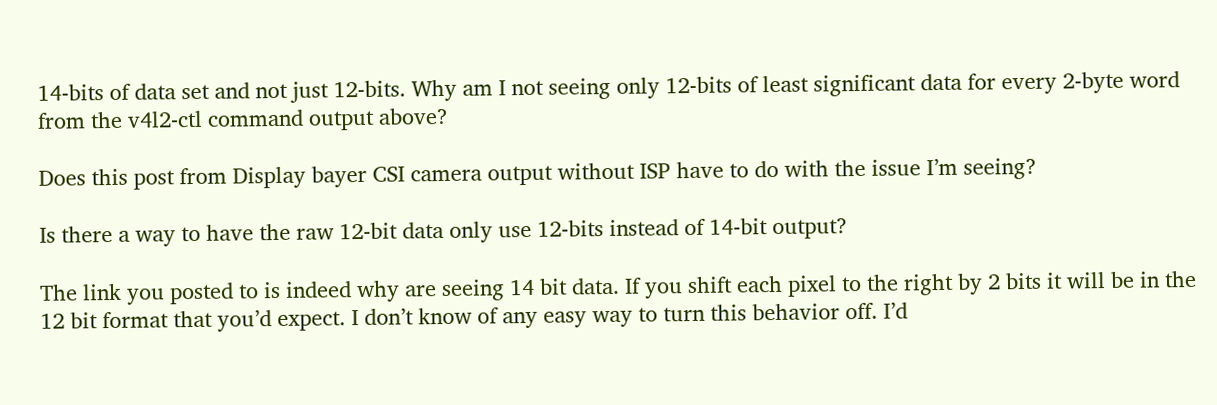14-bits of data set and not just 12-bits. Why am I not seeing only 12-bits of least significant data for every 2-byte word from the v4l2-ctl command output above?

Does this post from Display bayer CSI camera output without ISP have to do with the issue I’m seeing?

Is there a way to have the raw 12-bit data only use 12-bits instead of 14-bit output?

The link you posted to is indeed why are seeing 14 bit data. If you shift each pixel to the right by 2 bits it will be in the 12 bit format that you’d expect. I don’t know of any easy way to turn this behavior off. I’d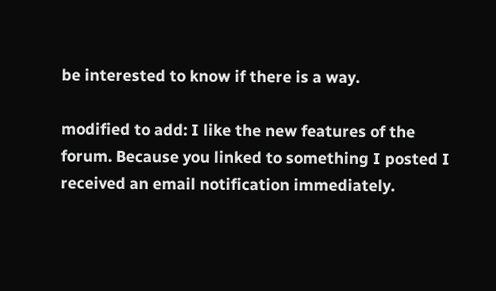be interested to know if there is a way.

modified to add: I like the new features of the forum. Because you linked to something I posted I received an email notification immediately.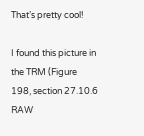That’s pretty cool!

I found this picture in the TRM (Figure 198, section 27.10.6 RAW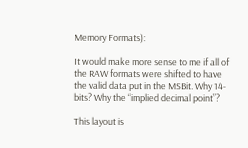Memory Formats):

It would make more sense to me if all of the RAW formats were shifted to have the valid data put in the MSBit. Why 14-bits? Why the “implied decimal point”?

This layout is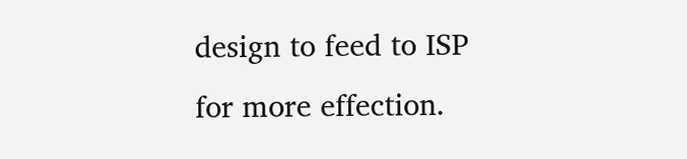design to feed to ISP for more effection.